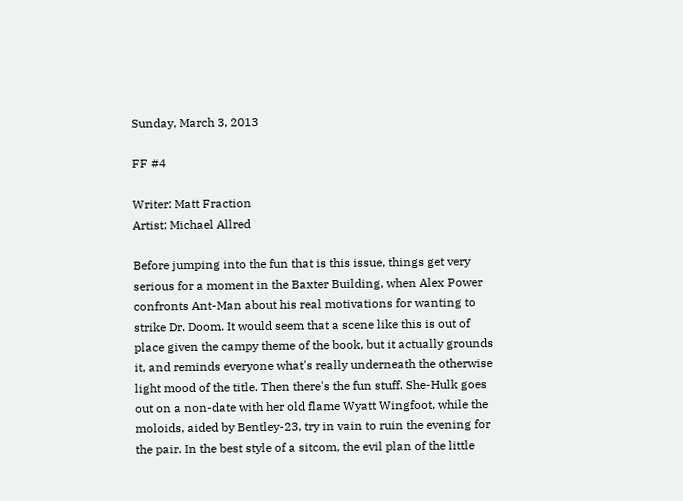Sunday, March 3, 2013

FF #4

Writer: Matt Fraction
Artist: Michael Allred

Before jumping into the fun that is this issue, things get very serious for a moment in the Baxter Building, when Alex Power confronts Ant-Man about his real motivations for wanting to strike Dr. Doom. It would seem that a scene like this is out of place given the campy theme of the book, but it actually grounds it, and reminds everyone what's really underneath the otherwise light mood of the title. Then there's the fun stuff. She-Hulk goes out on a non-date with her old flame Wyatt Wingfoot, while the moloids, aided by Bentley-23, try in vain to ruin the evening for the pair. In the best style of a sitcom, the evil plan of the little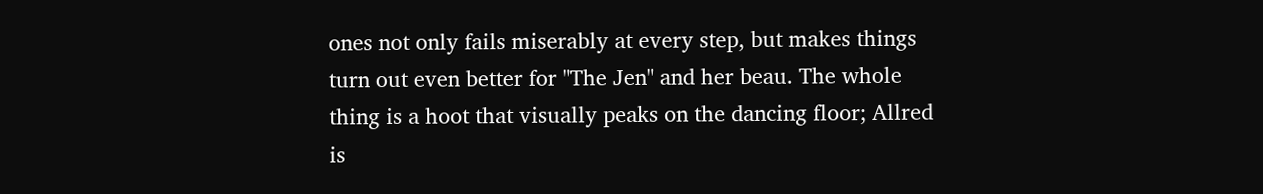ones not only fails miserably at every step, but makes things turn out even better for "The Jen" and her beau. The whole thing is a hoot that visually peaks on the dancing floor; Allred is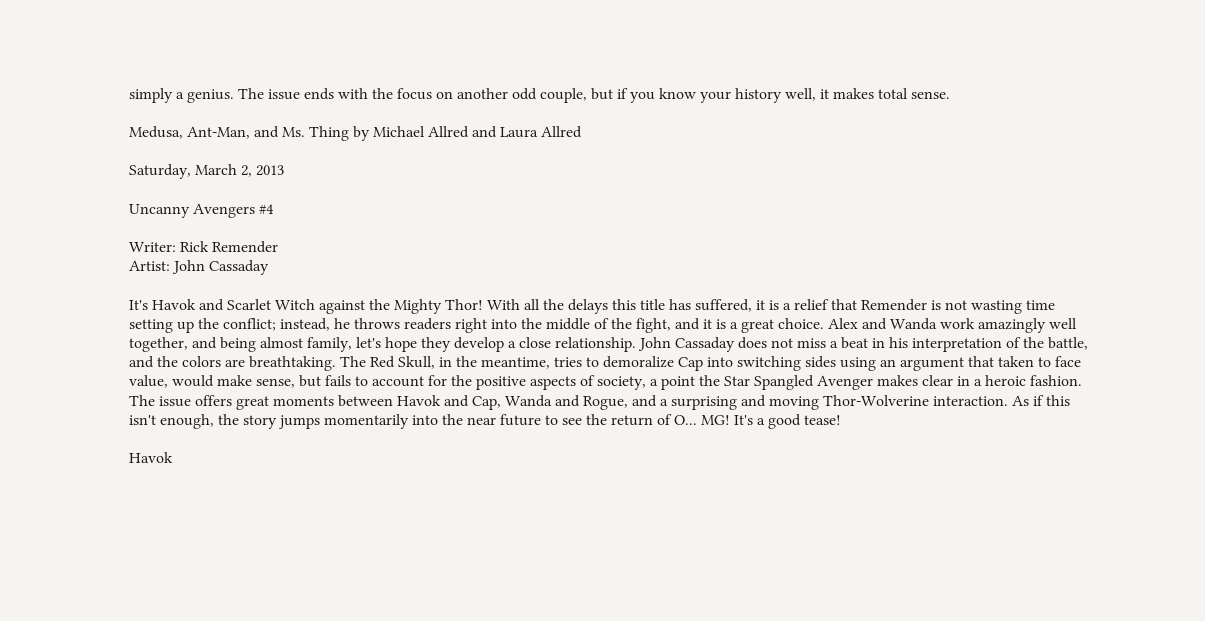simply a genius. The issue ends with the focus on another odd couple, but if you know your history well, it makes total sense.

Medusa, Ant-Man, and Ms. Thing by Michael Allred and Laura Allred

Saturday, March 2, 2013

Uncanny Avengers #4

Writer: Rick Remender
Artist: John Cassaday

It's Havok and Scarlet Witch against the Mighty Thor! With all the delays this title has suffered, it is a relief that Remender is not wasting time setting up the conflict; instead, he throws readers right into the middle of the fight, and it is a great choice. Alex and Wanda work amazingly well together, and being almost family, let's hope they develop a close relationship. John Cassaday does not miss a beat in his interpretation of the battle, and the colors are breathtaking. The Red Skull, in the meantime, tries to demoralize Cap into switching sides using an argument that taken to face value, would make sense, but fails to account for the positive aspects of society, a point the Star Spangled Avenger makes clear in a heroic fashion. The issue offers great moments between Havok and Cap, Wanda and Rogue, and a surprising and moving Thor-Wolverine interaction. As if this isn't enough, the story jumps momentarily into the near future to see the return of O... MG! It's a good tease!

Havok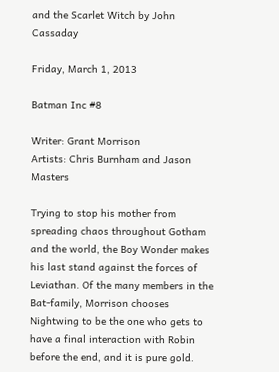and the Scarlet Witch by John Cassaday

Friday, March 1, 2013

Batman Inc #8

Writer: Grant Morrison
Artists: Chris Burnham and Jason Masters

Trying to stop his mother from spreading chaos throughout Gotham and the world, the Boy Wonder makes his last stand against the forces of Leviathan. Of the many members in the Bat-family, Morrison chooses Nightwing to be the one who gets to have a final interaction with Robin before the end, and it is pure gold.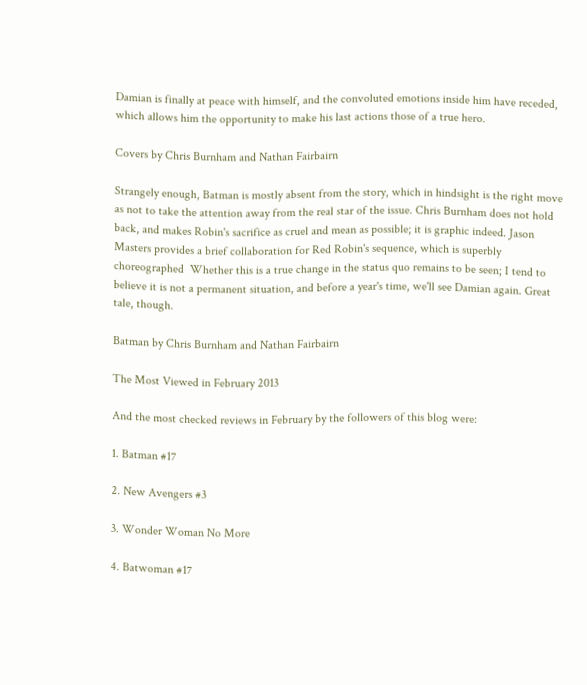Damian is finally at peace with himself, and the convoluted emotions inside him have receded, which allows him the opportunity to make his last actions those of a true hero.

Covers by Chris Burnham and Nathan Fairbairn

Strangely enough, Batman is mostly absent from the story, which in hindsight is the right move as not to take the attention away from the real star of the issue. Chris Burnham does not hold back, and makes Robin's sacrifice as cruel and mean as possible; it is graphic indeed. Jason Masters provides a brief collaboration for Red Robin's sequence, which is superbly choreographed  Whether this is a true change in the status quo remains to be seen; I tend to believe it is not a permanent situation, and before a year's time, we'll see Damian again. Great tale, though.

Batman by Chris Burnham and Nathan Fairbairn

The Most Viewed in February 2013

And the most checked reviews in February by the followers of this blog were:

1. Batman #17

2. New Avengers #3

3. Wonder Woman No More

4. Batwoman #17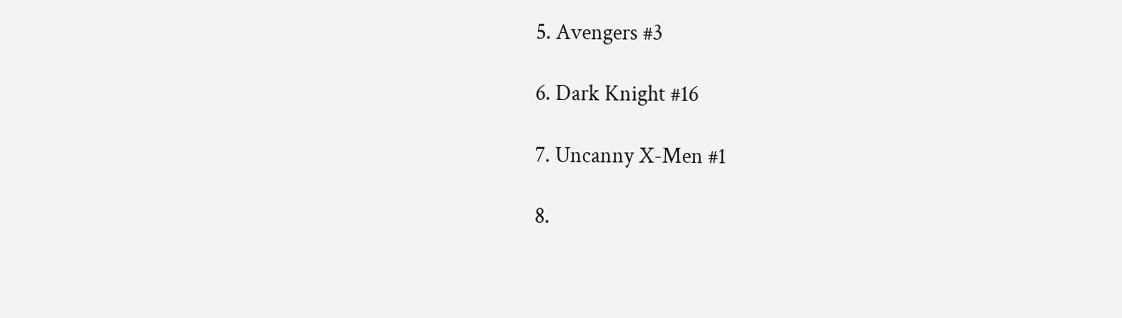5. Avengers #3

6. Dark Knight #16

7. Uncanny X-Men #1

8.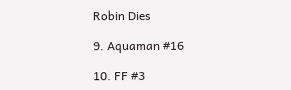Robin Dies

9. Aquaman #16

10. FF #3